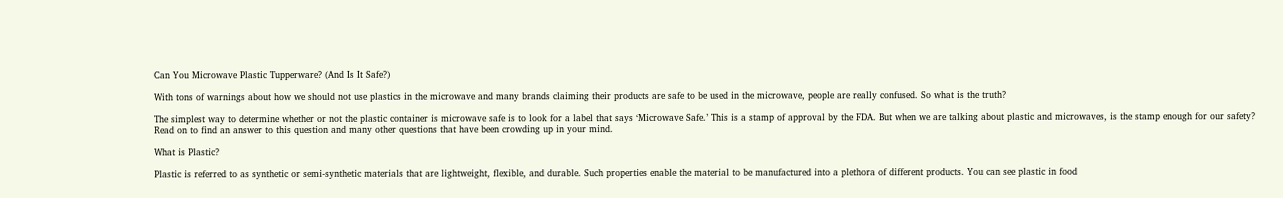Can You Microwave Plastic Tupperware? (And Is It Safe?)

With tons of warnings about how we should not use plastics in the microwave and many brands claiming their products are safe to be used in the microwave, people are really confused. So what is the truth?

The simplest way to determine whether or not the plastic container is microwave safe is to look for a label that says ‘Microwave Safe.’ This is a stamp of approval by the FDA. But when we are talking about plastic and microwaves, is the stamp enough for our safety? Read on to find an answer to this question and many other questions that have been crowding up in your mind.

What is Plastic?

Plastic is referred to as synthetic or semi-synthetic materials that are lightweight, flexible, and durable. Such properties enable the material to be manufactured into a plethora of different products. You can see plastic in food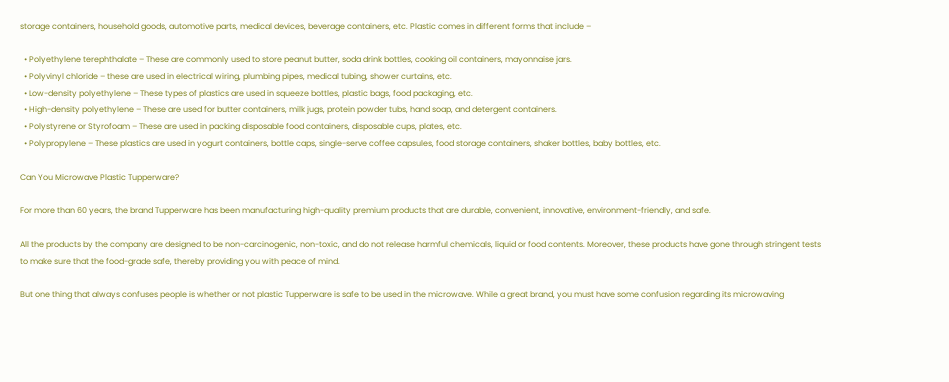storage containers, household goods, automotive parts, medical devices, beverage containers, etc. Plastic comes in different forms that include –

  • Polyethylene terephthalate – These are commonly used to store peanut butter, soda drink bottles, cooking oil containers, mayonnaise jars.
  • Polyvinyl chloride – these are used in electrical wiring, plumbing pipes, medical tubing, shower curtains, etc.
  • Low-density polyethylene – These types of plastics are used in squeeze bottles, plastic bags, food packaging, etc.
  • High-density polyethylene – These are used for butter containers, milk jugs, protein powder tubs, hand soap, and detergent containers.
  • Polystyrene or Styrofoam – These are used in packing disposable food containers, disposable cups, plates, etc.
  • Polypropylene – These plastics are used in yogurt containers, bottle caps, single-serve coffee capsules, food storage containers, shaker bottles, baby bottles, etc.

Can You Microwave Plastic Tupperware?

For more than 60 years, the brand Tupperware has been manufacturing high-quality premium products that are durable, convenient, innovative, environment-friendly, and safe.

All the products by the company are designed to be non-carcinogenic, non-toxic, and do not release harmful chemicals, liquid or food contents. Moreover, these products have gone through stringent tests to make sure that the food-grade safe, thereby providing you with peace of mind.

But one thing that always confuses people is whether or not plastic Tupperware is safe to be used in the microwave. While a great brand, you must have some confusion regarding its microwaving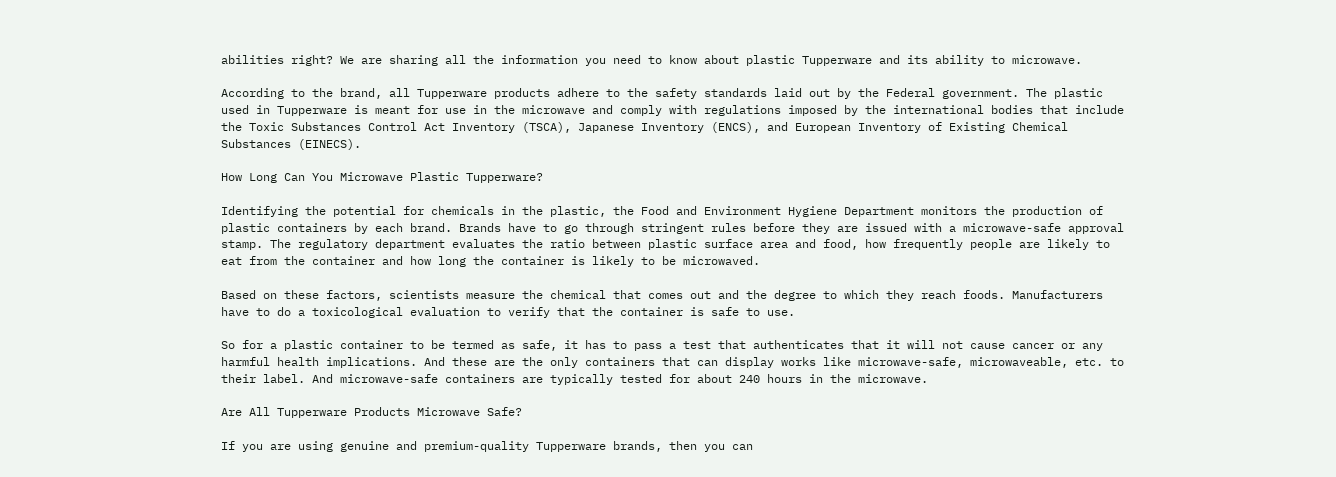abilities right? We are sharing all the information you need to know about plastic Tupperware and its ability to microwave.

According to the brand, all Tupperware products adhere to the safety standards laid out by the Federal government. The plastic used in Tupperware is meant for use in the microwave and comply with regulations imposed by the international bodies that include the Toxic Substances Control Act Inventory (TSCA), Japanese Inventory (ENCS), and European Inventory of Existing Chemical Substances (EINECS).

How Long Can You Microwave Plastic Tupperware?

Identifying the potential for chemicals in the plastic, the Food and Environment Hygiene Department monitors the production of plastic containers by each brand. Brands have to go through stringent rules before they are issued with a microwave-safe approval stamp. The regulatory department evaluates the ratio between plastic surface area and food, how frequently people are likely to eat from the container and how long the container is likely to be microwaved.

Based on these factors, scientists measure the chemical that comes out and the degree to which they reach foods. Manufacturers have to do a toxicological evaluation to verify that the container is safe to use.

So for a plastic container to be termed as safe, it has to pass a test that authenticates that it will not cause cancer or any harmful health implications. And these are the only containers that can display works like microwave-safe, microwaveable, etc. to their label. And microwave-safe containers are typically tested for about 240 hours in the microwave.

Are All Tupperware Products Microwave Safe?

If you are using genuine and premium-quality Tupperware brands, then you can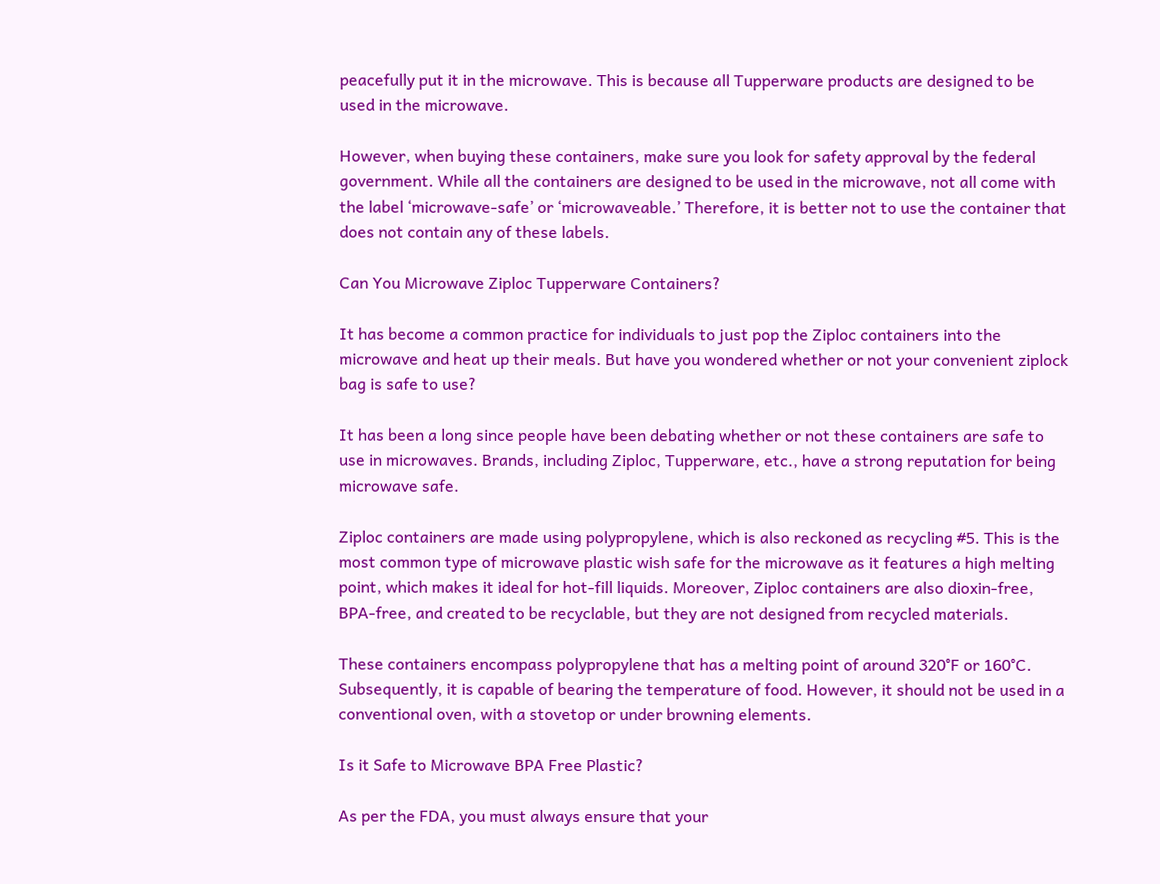peacefully put it in the microwave. This is because all Tupperware products are designed to be used in the microwave.

However, when buying these containers, make sure you look for safety approval by the federal government. While all the containers are designed to be used in the microwave, not all come with the label ‘microwave-safe’ or ‘microwaveable.’ Therefore, it is better not to use the container that does not contain any of these labels.

Can You Microwave Ziploc Tupperware Containers?

It has become a common practice for individuals to just pop the Ziploc containers into the microwave and heat up their meals. But have you wondered whether or not your convenient ziplock bag is safe to use?

It has been a long since people have been debating whether or not these containers are safe to use in microwaves. Brands, including Ziploc, Tupperware, etc., have a strong reputation for being microwave safe.

Ziploc containers are made using polypropylene, which is also reckoned as recycling #5. This is the most common type of microwave plastic wish safe for the microwave as it features a high melting point, which makes it ideal for hot-fill liquids. Moreover, Ziploc containers are also dioxin-free, BPA-free, and created to be recyclable, but they are not designed from recycled materials.

These containers encompass polypropylene that has a melting point of around 320°F or 160°C. Subsequently, it is capable of bearing the temperature of food. However, it should not be used in a conventional oven, with a stovetop or under browning elements.

Is it Safe to Microwave BPA Free Plastic?

As per the FDA, you must always ensure that your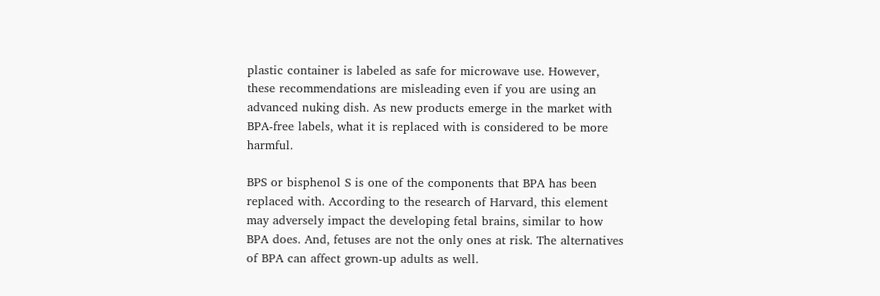plastic container is labeled as safe for microwave use. However, these recommendations are misleading even if you are using an advanced nuking dish. As new products emerge in the market with BPA-free labels, what it is replaced with is considered to be more harmful.

BPS or bisphenol S is one of the components that BPA has been replaced with. According to the research of Harvard, this element may adversely impact the developing fetal brains, similar to how BPA does. And, fetuses are not the only ones at risk. The alternatives of BPA can affect grown-up adults as well.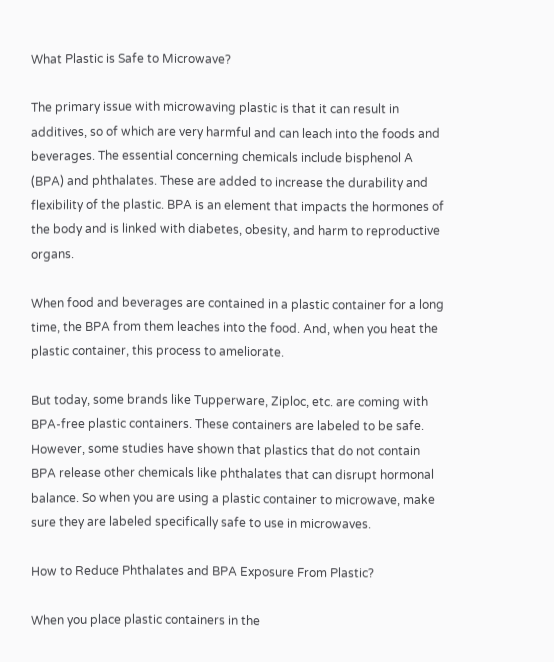What Plastic is Safe to Microwave?

The primary issue with microwaving plastic is that it can result in additives, so of which are very harmful and can leach into the foods and beverages. The essential concerning chemicals include bisphenol A (BPA) and phthalates. These are added to increase the durability and flexibility of the plastic. BPA is an element that impacts the hormones of the body and is linked with diabetes, obesity, and harm to reproductive organs.

When food and beverages are contained in a plastic container for a long time, the BPA from them leaches into the food. And, when you heat the plastic container, this process to ameliorate.

But today, some brands like Tupperware, Ziploc, etc. are coming with BPA-free plastic containers. These containers are labeled to be safe. However, some studies have shown that plastics that do not contain BPA release other chemicals like phthalates that can disrupt hormonal balance. So when you are using a plastic container to microwave, make sure they are labeled specifically safe to use in microwaves.

How to Reduce Phthalates and BPA Exposure From Plastic?

When you place plastic containers in the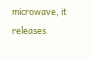microwave, it releases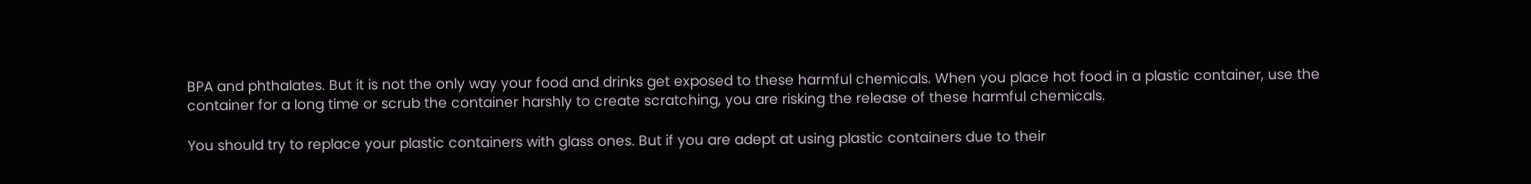BPA and phthalates. But it is not the only way your food and drinks get exposed to these harmful chemicals. When you place hot food in a plastic container, use the container for a long time or scrub the container harshly to create scratching, you are risking the release of these harmful chemicals.

You should try to replace your plastic containers with glass ones. But if you are adept at using plastic containers due to their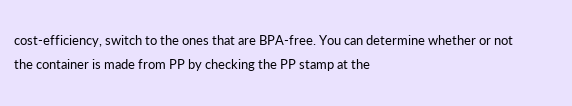cost-efficiency, switch to the ones that are BPA-free. You can determine whether or not the container is made from PP by checking the PP stamp at the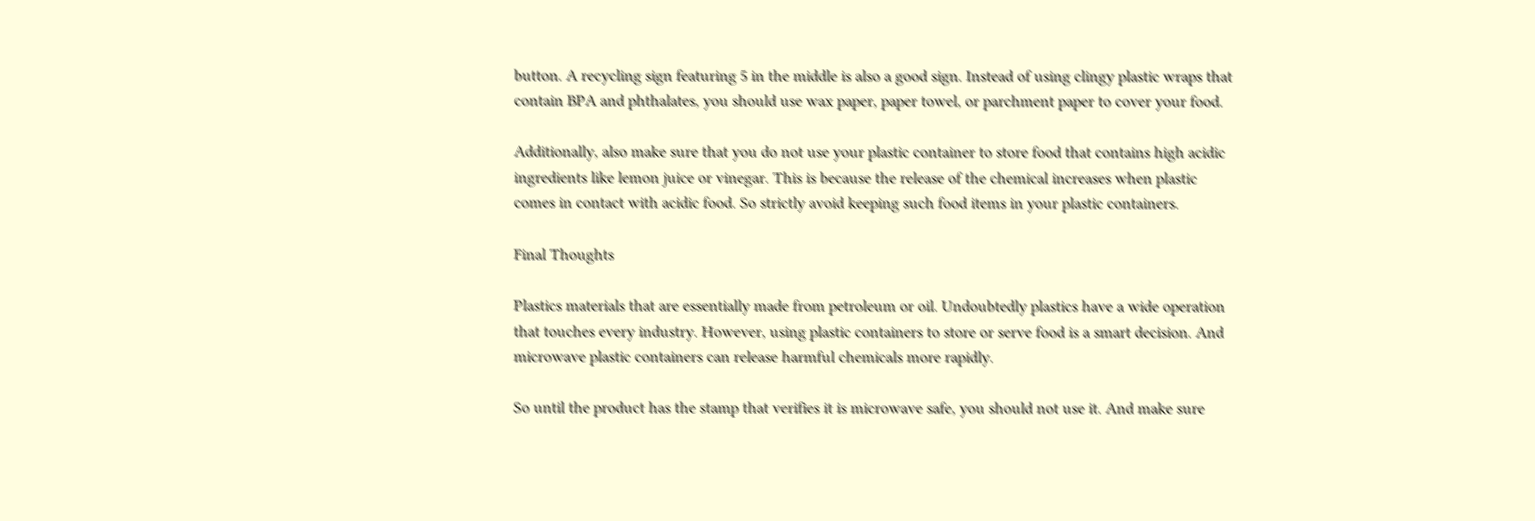button. A recycling sign featuring 5 in the middle is also a good sign. Instead of using clingy plastic wraps that contain BPA and phthalates, you should use wax paper, paper towel, or parchment paper to cover your food.

Additionally, also make sure that you do not use your plastic container to store food that contains high acidic ingredients like lemon juice or vinegar. This is because the release of the chemical increases when plastic comes in contact with acidic food. So strictly avoid keeping such food items in your plastic containers.

Final Thoughts

Plastics materials that are essentially made from petroleum or oil. Undoubtedly plastics have a wide operation that touches every industry. However, using plastic containers to store or serve food is a smart decision. And microwave plastic containers can release harmful chemicals more rapidly.

So until the product has the stamp that verifies it is microwave safe, you should not use it. And make sure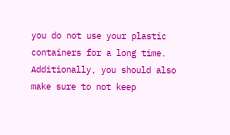you do not use your plastic containers for a long time. Additionally, you should also make sure to not keep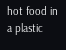hot food in a plastic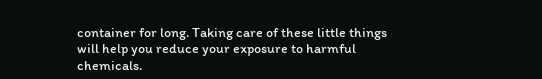container for long. Taking care of these little things will help you reduce your exposure to harmful chemicals.